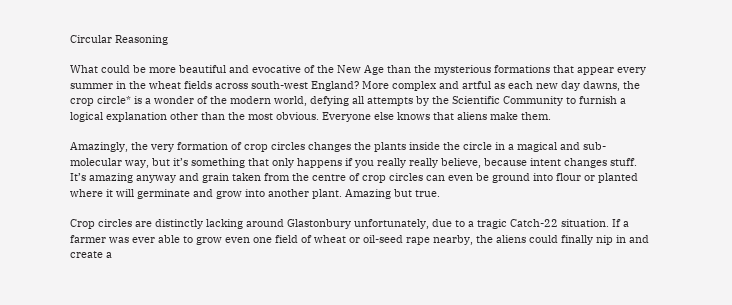Circular Reasoning

What could be more beautiful and evocative of the New Age than the mysterious formations that appear every summer in the wheat fields across south-west England? More complex and artful as each new day dawns, the crop circle* is a wonder of the modern world, defying all attempts by the Scientific Community to furnish a logical explanation other than the most obvious. Everyone else knows that aliens make them.

Amazingly, the very formation of crop circles changes the plants inside the circle in a magical and sub-molecular way, but it’s something that only happens if you really really believe, because intent changes stuff. It’s amazing anyway and grain taken from the centre of crop circles can even be ground into flour or planted where it will germinate and grow into another plant. Amazing but true.

Crop circles are distinctly lacking around Glastonbury unfortunately, due to a tragic Catch-22 situation. If a farmer was ever able to grow even one field of wheat or oil-seed rape nearby, the aliens could finally nip in and create a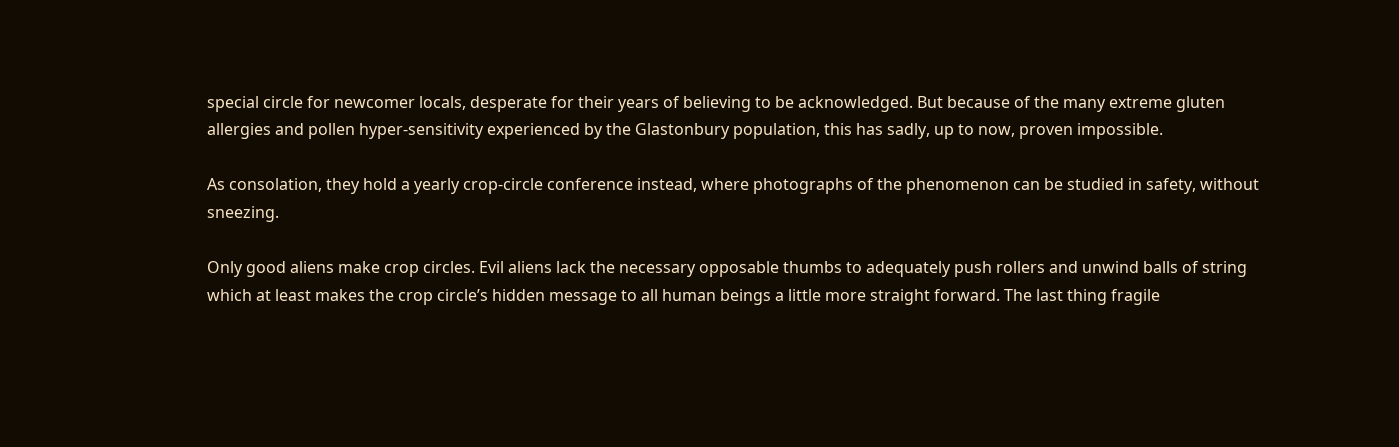special circle for newcomer locals, desperate for their years of believing to be acknowledged. But because of the many extreme gluten allergies and pollen hyper-sensitivity experienced by the Glastonbury population, this has sadly, up to now, proven impossible.

As consolation, they hold a yearly crop-circle conference instead, where photographs of the phenomenon can be studied in safety, without sneezing.

Only good aliens make crop circles. Evil aliens lack the necessary opposable thumbs to adequately push rollers and unwind balls of string which at least makes the crop circle’s hidden message to all human beings a little more straight forward. The last thing fragile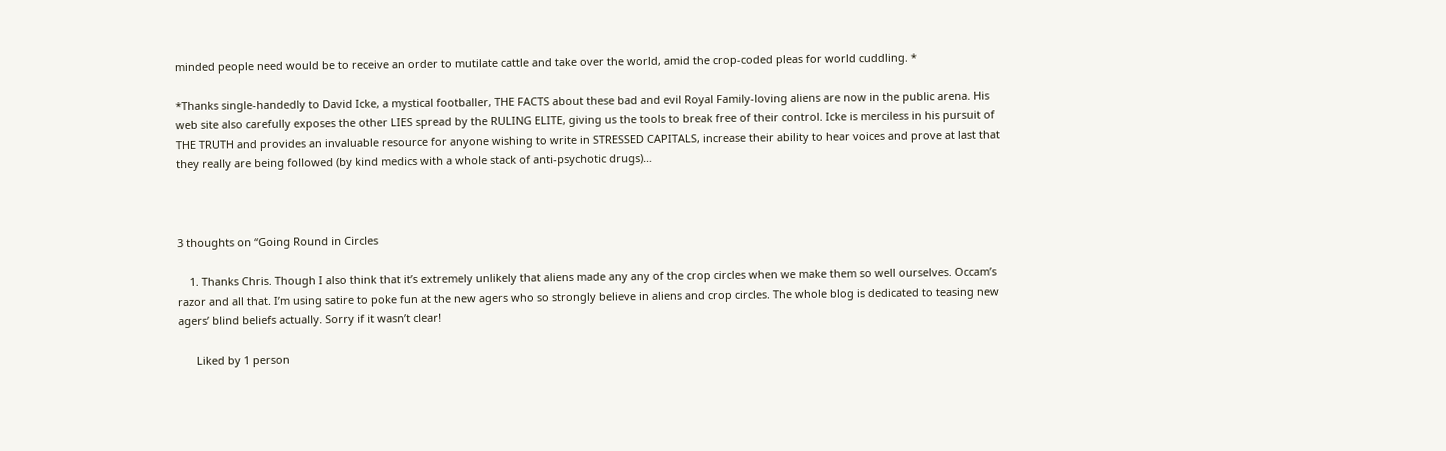minded people need would be to receive an order to mutilate cattle and take over the world, amid the crop-coded pleas for world cuddling. *

*Thanks single-handedly to David Icke, a mystical footballer, THE FACTS about these bad and evil Royal Family-loving aliens are now in the public arena. His web site also carefully exposes the other LIES spread by the RULING ELITE, giving us the tools to break free of their control. Icke is merciless in his pursuit of THE TRUTH and provides an invaluable resource for anyone wishing to write in STRESSED CAPITALS, increase their ability to hear voices and prove at last that they really are being followed (by kind medics with a whole stack of anti-psychotic drugs)…



3 thoughts on “Going Round in Circles

    1. Thanks Chris. Though I also think that it’s extremely unlikely that aliens made any any of the crop circles when we make them so well ourselves. Occam’s razor and all that. I’m using satire to poke fun at the new agers who so strongly believe in aliens and crop circles. The whole blog is dedicated to teasing new agers’ blind beliefs actually. Sorry if it wasn’t clear!

      Liked by 1 person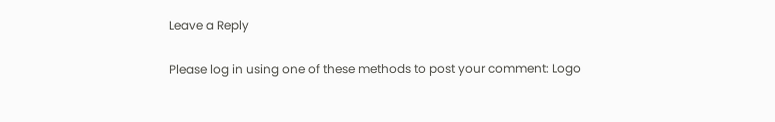Leave a Reply

Please log in using one of these methods to post your comment: Logo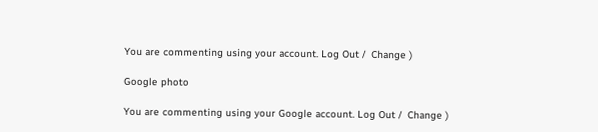You are commenting using your account. Log Out /  Change )

Google photo

You are commenting using your Google account. Log Out /  Change )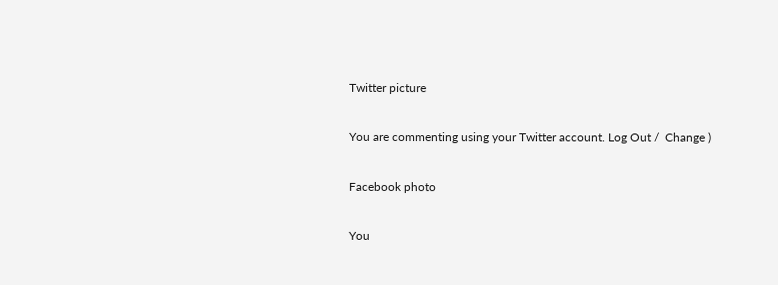Twitter picture

You are commenting using your Twitter account. Log Out /  Change )

Facebook photo

You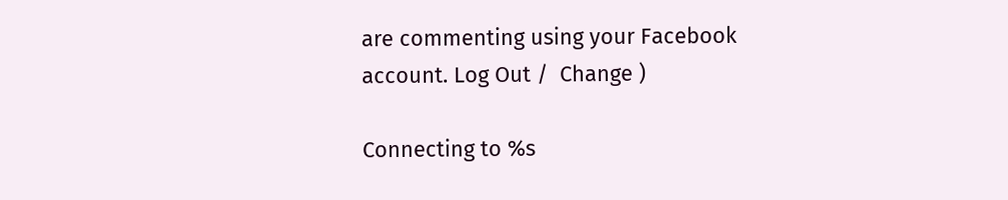are commenting using your Facebook account. Log Out /  Change )

Connecting to %s